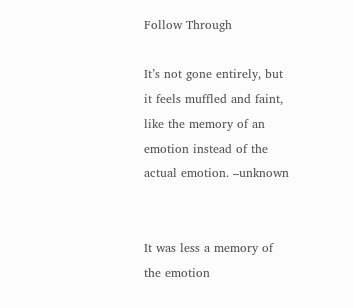Follow Through

It’s not gone entirely, but it feels muffled and faint, like the memory of an emotion instead of the actual emotion. –unknown


It was less a memory of the emotion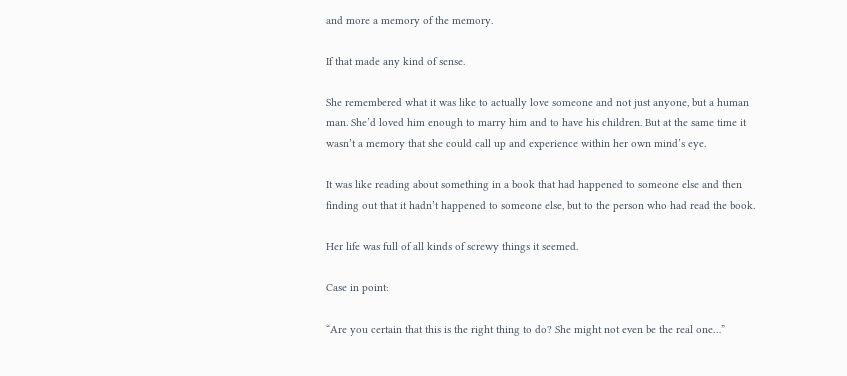and more a memory of the memory.

If that made any kind of sense.

She remembered what it was like to actually love someone and not just anyone, but a human man. She’d loved him enough to marry him and to have his children. But at the same time it wasn’t a memory that she could call up and experience within her own mind’s eye.

It was like reading about something in a book that had happened to someone else and then finding out that it hadn’t happened to someone else, but to the person who had read the book.

Her life was full of all kinds of screwy things it seemed.

Case in point:

“Are you certain that this is the right thing to do? She might not even be the real one…”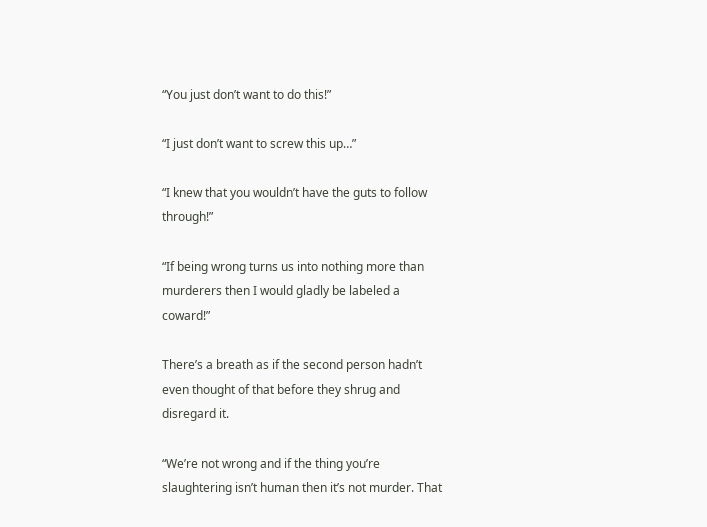“You just don’t want to do this!”

“I just don’t want to screw this up…”

“I knew that you wouldn’t have the guts to follow through!”

“If being wrong turns us into nothing more than murderers then I would gladly be labeled a coward!”

There’s a breath as if the second person hadn’t even thought of that before they shrug and disregard it.

“We’re not wrong and if the thing you’re slaughtering isn’t human then it’s not murder. That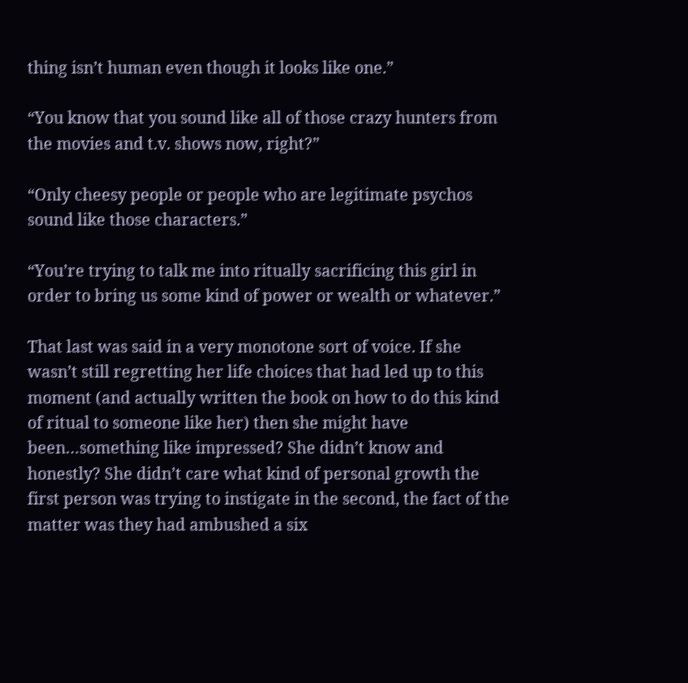thing isn’t human even though it looks like one.”

“You know that you sound like all of those crazy hunters from the movies and t.v. shows now, right?”

“Only cheesy people or people who are legitimate psychos sound like those characters.”

“You’re trying to talk me into ritually sacrificing this girl in order to bring us some kind of power or wealth or whatever.”

That last was said in a very monotone sort of voice. If she wasn’t still regretting her life choices that had led up to this moment (and actually written the book on how to do this kind of ritual to someone like her) then she might have been…something like impressed? She didn’t know and honestly? She didn’t care what kind of personal growth the first person was trying to instigate in the second, the fact of the matter was they had ambushed a six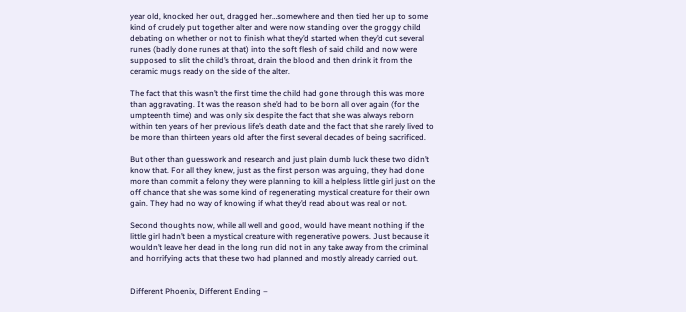year old, knocked her out, dragged her…somewhere and then tied her up to some kind of crudely put together alter and were now standing over the groggy child debating on whether or not to finish what they’d started when they’d cut several runes (badly done runes at that) into the soft flesh of said child and now were supposed to slit the child’s throat, drain the blood and then drink it from the ceramic mugs ready on the side of the alter.

The fact that this wasn’t the first time the child had gone through this was more than aggravating. It was the reason she’d had to be born all over again (for the umpteenth time) and was only six despite the fact that she was always reborn within ten years of her previous life’s death date and the fact that she rarely lived to be more than thirteen years old after the first several decades of being sacrificed.

But other than guesswork and research and just plain dumb luck these two didn’t know that. For all they knew, just as the first person was arguing, they had done more than commit a felony they were planning to kill a helpless little girl just on the off chance that she was some kind of regenerating mystical creature for their own gain. They had no way of knowing if what they’d read about was real or not.

Second thoughts now, while all well and good, would have meant nothing if the little girl hadn’t been a mystical creature with regenerative powers. Just because it wouldn’t leave her dead in the long run did not in any take away from the criminal and horrifying acts that these two had planned and mostly already carried out.


Different Phoenix, Different Ending –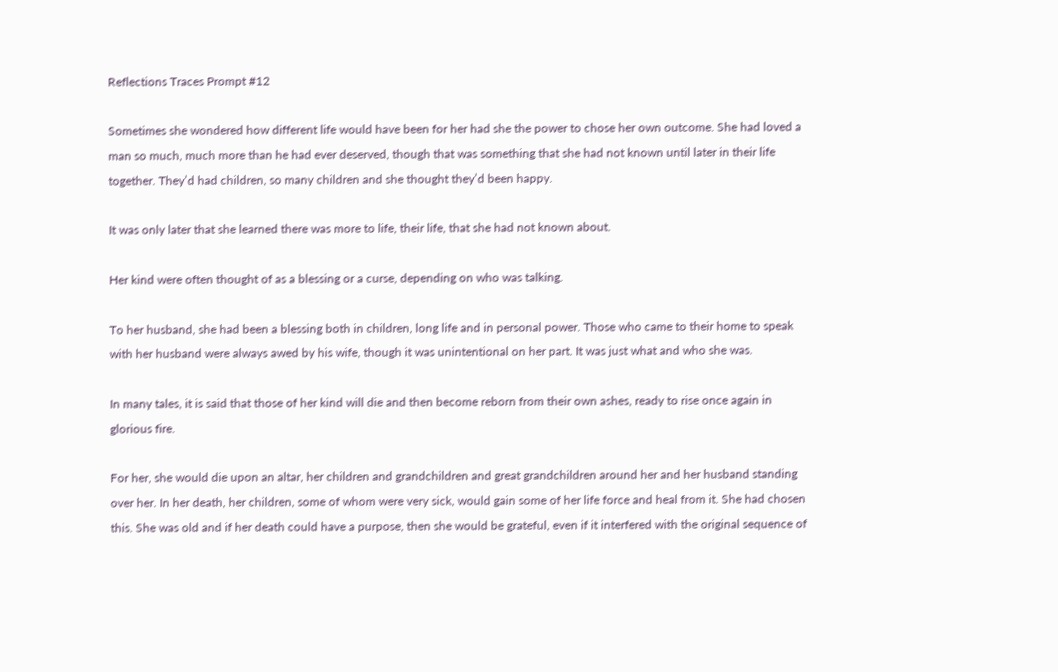Reflections Traces Prompt #12

Sometimes she wondered how different life would have been for her had she the power to chose her own outcome. She had loved a man so much, much more than he had ever deserved, though that was something that she had not known until later in their life together. They’d had children, so many children and she thought they’d been happy.

It was only later that she learned there was more to life, their life, that she had not known about.

Her kind were often thought of as a blessing or a curse, depending on who was talking.

To her husband, she had been a blessing both in children, long life and in personal power. Those who came to their home to speak with her husband were always awed by his wife, though it was unintentional on her part. It was just what and who she was.

In many tales, it is said that those of her kind will die and then become reborn from their own ashes, ready to rise once again in glorious fire.

For her, she would die upon an altar, her children and grandchildren and great grandchildren around her and her husband standing over her. In her death, her children, some of whom were very sick, would gain some of her life force and heal from it. She had chosen this. She was old and if her death could have a purpose, then she would be grateful, even if it interfered with the original sequence of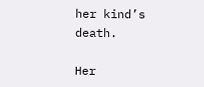her kind’s death.

Her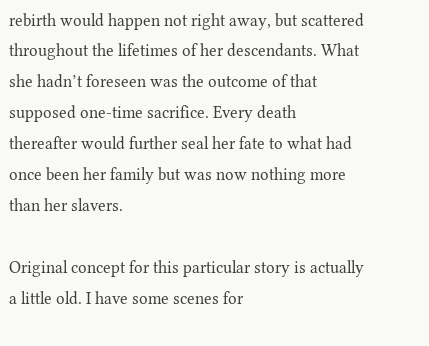rebirth would happen not right away, but scattered throughout the lifetimes of her descendants. What she hadn’t foreseen was the outcome of that supposed one-time sacrifice. Every death thereafter would further seal her fate to what had once been her family but was now nothing more than her slavers.

Original concept for this particular story is actually a little old. I have some scenes for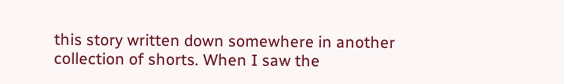this story written down somewhere in another collection of shorts. When I saw the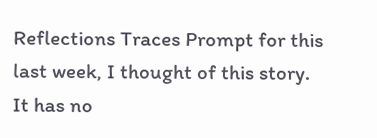Reflections Traces Prompt for this last week, I thought of this story. It has no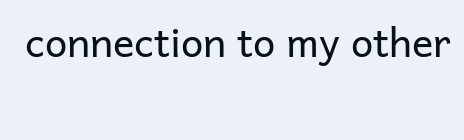connection to my other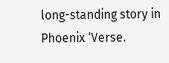long-standing story in Phoenix ‘Verse.